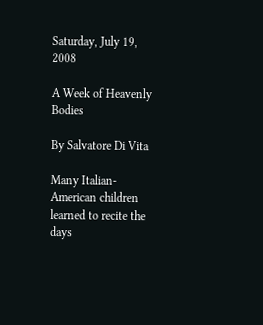Saturday, July 19, 2008

A Week of Heavenly Bodies

By Salvatore Di Vita

Many Italian-American children learned to recite the days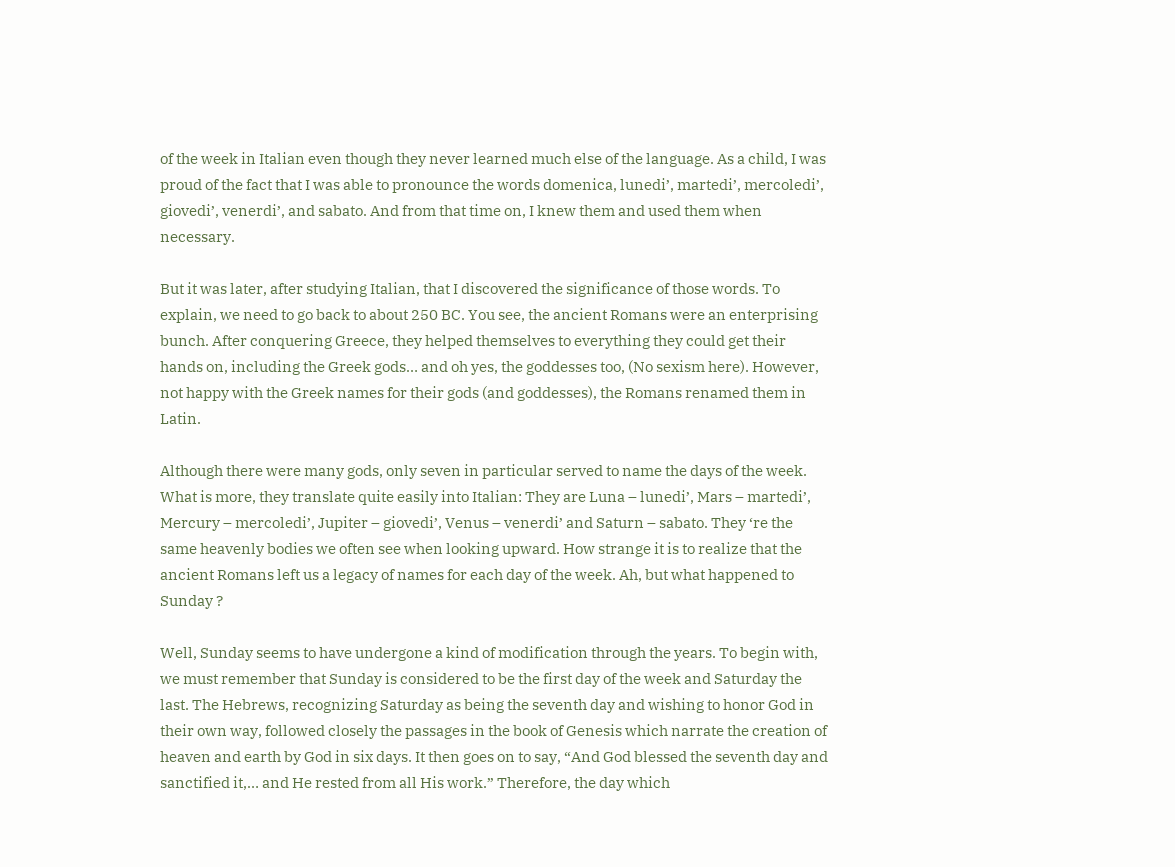of the week in Italian even though they never learned much else of the language. As a child, I was proud of the fact that I was able to pronounce the words domenica, lunedi’, martedi’, mercoledi’, giovedi’, venerdi’, and sabato. And from that time on, I knew them and used them when necessary.

But it was later, after studying Italian, that I discovered the significance of those words. To explain, we need to go back to about 250 BC. You see, the ancient Romans were an enterprising bunch. After conquering Greece, they helped themselves to everything they could get their hands on, including the Greek gods… and oh yes, the goddesses too, (No sexism here). However, not happy with the Greek names for their gods (and goddesses), the Romans renamed them in Latin.

Although there were many gods, only seven in particular served to name the days of the week. What is more, they translate quite easily into Italian: They are Luna – lunedi’, Mars – martedi’, Mercury – mercoledi’, Jupiter – giovedi’, Venus – venerdi’ and Saturn – sabato. They ‘re the same heavenly bodies we often see when looking upward. How strange it is to realize that the ancient Romans left us a legacy of names for each day of the week. Ah, but what happened to Sunday ?

Well, Sunday seems to have undergone a kind of modification through the years. To begin with, we must remember that Sunday is considered to be the first day of the week and Saturday the last. The Hebrews, recognizing Saturday as being the seventh day and wishing to honor God in their own way, followed closely the passages in the book of Genesis which narrate the creation of heaven and earth by God in six days. It then goes on to say, “And God blessed the seventh day and sanctified it,… and He rested from all His work.” Therefore, the day which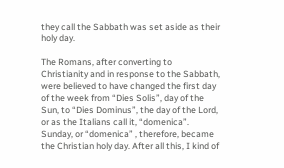they call the Sabbath was set aside as their holy day.

The Romans, after converting to Christianity and in response to the Sabbath, were believed to have changed the first day of the week from “Dies Solis”, day of the Sun, to “Dies Dominus”, the day of the Lord, or as the Italians call it, “domenica”. Sunday, or “domenica” , therefore, became the Christian holy day. After all this, I kind of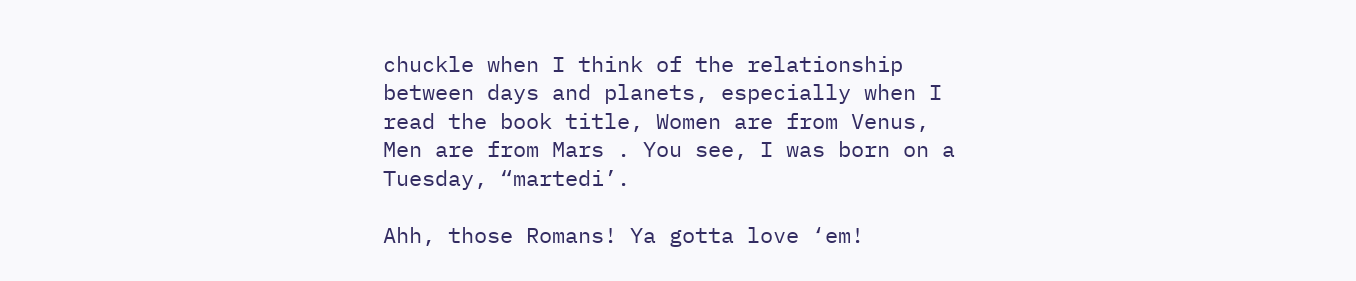chuckle when I think of the relationship between days and planets, especially when I read the book title, Women are from Venus, Men are from Mars . You see, I was born on a Tuesday, “martedi’.

Ahh, those Romans! Ya gotta love ‘em!